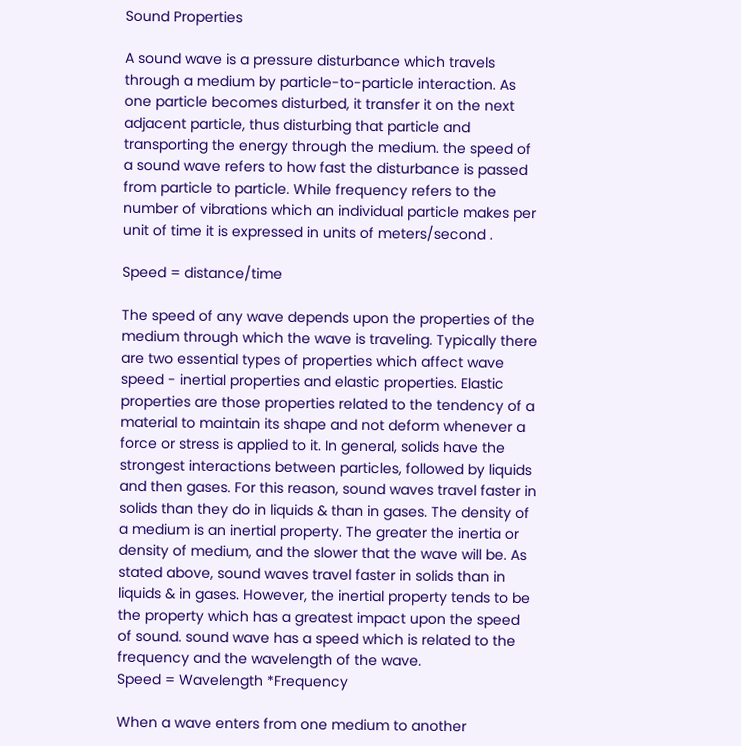Sound Properties

A sound wave is a pressure disturbance which travels through a medium by particle-to-particle interaction. As one particle becomes disturbed, it transfer it on the next adjacent particle, thus disturbing that particle and transporting the energy through the medium. the speed of a sound wave refers to how fast the disturbance is passed from particle to particle. While frequency refers to the number of vibrations which an individual particle makes per unit of time it is expressed in units of meters/second .

Speed = distance/time

The speed of any wave depends upon the properties of the medium through which the wave is traveling. Typically there are two essential types of properties which affect wave speed - inertial properties and elastic properties. Elastic properties are those properties related to the tendency of a material to maintain its shape and not deform whenever a force or stress is applied to it. In general, solids have the strongest interactions between particles, followed by liquids and then gases. For this reason, sound waves travel faster in solids than they do in liquids & than in gases. The density of a medium is an inertial property. The greater the inertia or density of medium, and the slower that the wave will be. As stated above, sound waves travel faster in solids than in liquids & in gases. However, the inertial property tends to be the property which has a greatest impact upon the speed of sound. sound wave has a speed which is related to the frequency and the wavelength of the wave.
Speed = Wavelength *Frequency

When a wave enters from one medium to another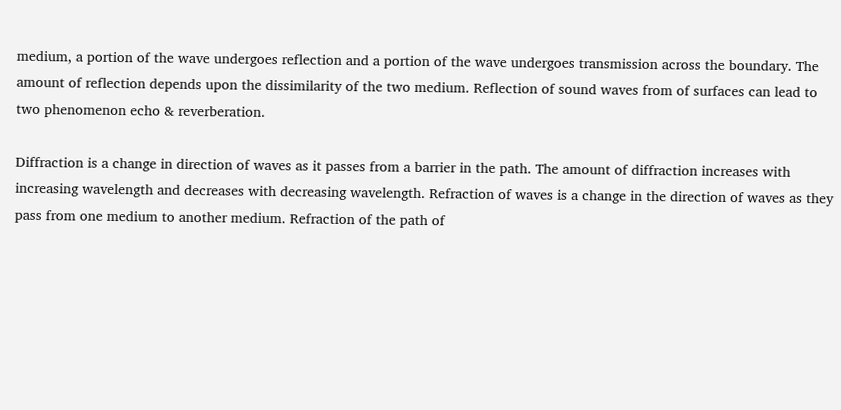medium, a portion of the wave undergoes reflection and a portion of the wave undergoes transmission across the boundary. The amount of reflection depends upon the dissimilarity of the two medium. Reflection of sound waves from of surfaces can lead to two phenomenon echo & reverberation.

Diffraction is a change in direction of waves as it passes from a barrier in the path. The amount of diffraction increases with increasing wavelength and decreases with decreasing wavelength. Refraction of waves is a change in the direction of waves as they pass from one medium to another medium. Refraction of the path of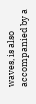waves, is also accompanied by a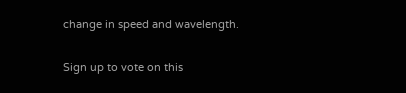change in speed and wavelength.

Sign up to vote on this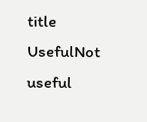title
UsefulNot useful